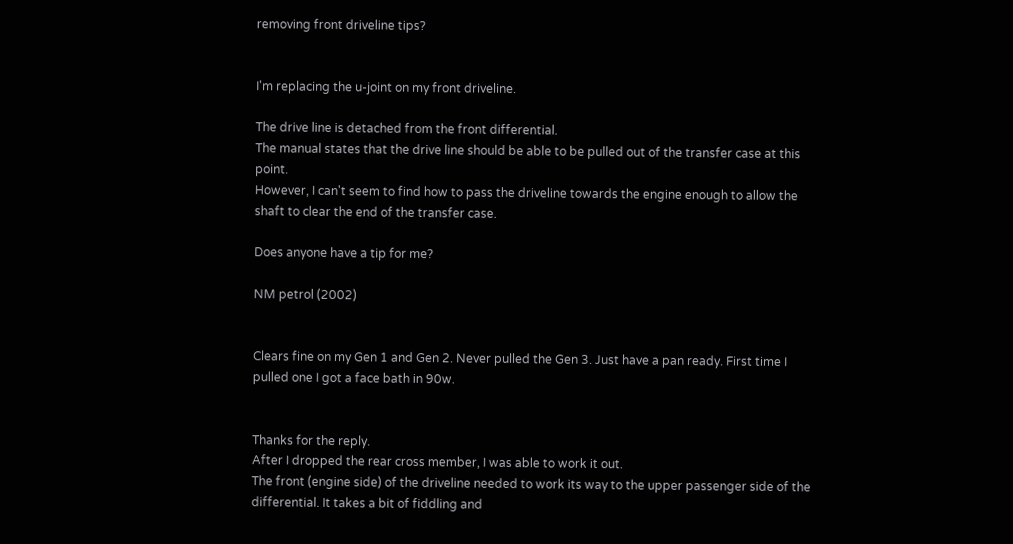removing front driveline tips?


I'm replacing the u-joint on my front driveline.

The drive line is detached from the front differential.
The manual states that the drive line should be able to be pulled out of the transfer case at this point.
However, I can't seem to find how to pass the driveline towards the engine enough to allow the shaft to clear the end of the transfer case.

Does anyone have a tip for me?

NM petrol (2002)


Clears fine on my Gen 1 and Gen 2. Never pulled the Gen 3. Just have a pan ready. First time I pulled one I got a face bath in 90w.


Thanks for the reply.
After I dropped the rear cross member, I was able to work it out.
The front (engine side) of the driveline needed to work its way to the upper passenger side of the differential. It takes a bit of fiddling and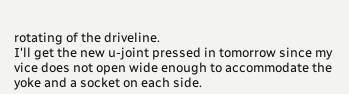rotating of the driveline.
I'll get the new u-joint pressed in tomorrow since my vice does not open wide enough to accommodate the yoke and a socket on each side.